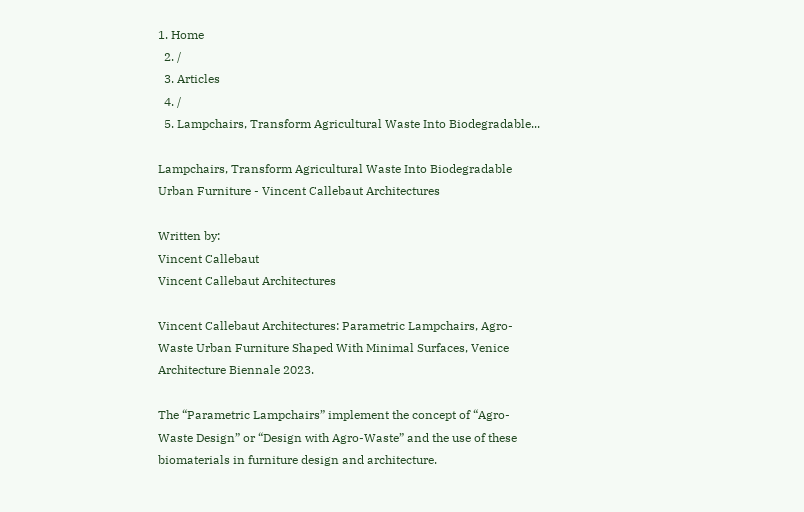1. Home
  2. /
  3. Articles
  4. /
  5. Lampchairs, Transform Agricultural Waste Into Biodegradable...

Lampchairs, Transform Agricultural Waste Into Biodegradable Urban Furniture - Vincent Callebaut Architectures

Written by:
Vincent Callebaut
Vincent Callebaut Architectures

Vincent Callebaut Architectures: Parametric Lampchairs, Agro-Waste Urban Furniture Shaped With Minimal Surfaces, Venice Architecture Biennale 2023.

The “Parametric Lampchairs” implement the concept of “Agro-Waste Design” or “Design with Agro-Waste” and the use of these biomaterials in furniture design and architecture.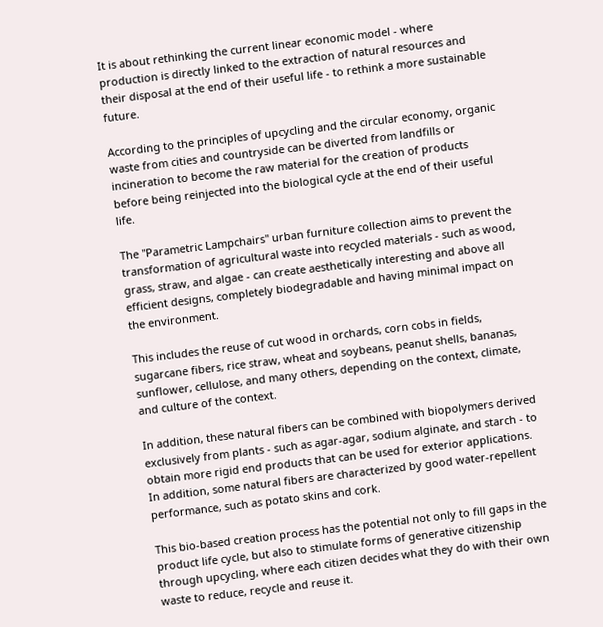It is about rethinking the current linear economic model - where production is directly linked to the extraction of natural resources and their disposal at the end of their useful life - to rethink a more sustainable   future.

According to the principles of upcycling and the circular economy, organic waste from cities and countryside can be diverted from landfills or incineration to become the raw material for the creation of products before being reinjected into the biological cycle at the end of their useful life.

The "Parametric Lampchairs" urban furniture collection aims to prevent the transformation of agricultural waste into recycled materials - such as wood, grass, straw, and algae - can create aesthetically interesting and above all efficient designs, completely biodegradable and having minimal impact on the environment.

This includes the reuse of cut wood in orchards, corn cobs in fields, sugarcane fibers, rice straw, wheat and soybeans, peanut shells, bananas, sunflower, cellulose, and many others, depending on the context, climate, and culture of the context.

In addition, these natural fibers can be combined with biopolymers derived exclusively from plants - such as agar-agar, sodium alginate, and starch - to obtain more rigid end products that can be used for exterior applications. In addition, some natural fibers are characterized by good water-repellent performance, such as potato skins and cork.

This bio-based creation process has the potential not only to fill gaps in the product life cycle, but also to stimulate forms of generative citizenship through upcycling, where each citizen decides what they do with their own waste to reduce, recycle and reuse it.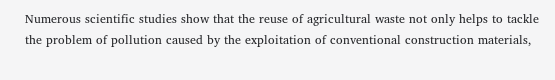Numerous scientific studies show that the reuse of agricultural waste not only helps to tackle the problem of pollution caused by the exploitation of conventional construction materials,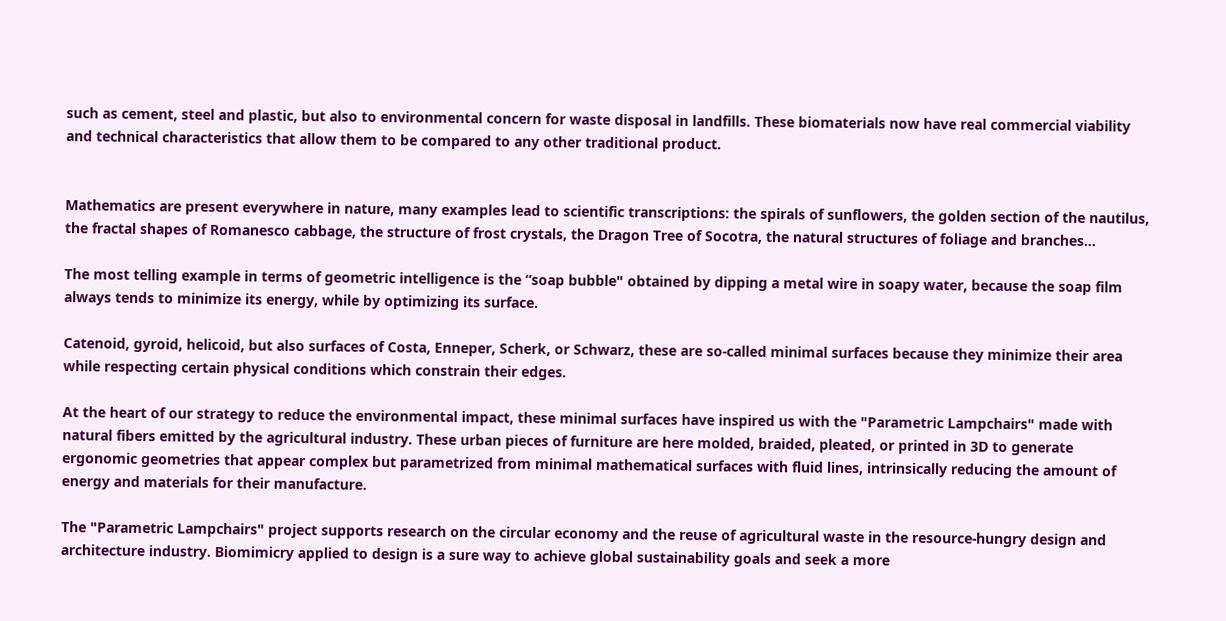such as cement, steel and plastic, but also to environmental concern for waste disposal in landfills. These biomaterials now have real commercial viability and technical characteristics that allow them to be compared to any other traditional product.


Mathematics are present everywhere in nature, many examples lead to scientific transcriptions: the spirals of sunflowers, the golden section of the nautilus, the fractal shapes of Romanesco cabbage, the structure of frost crystals, the Dragon Tree of Socotra, the natural structures of foliage and branches...

The most telling example in terms of geometric intelligence is the “soap bubble" obtained by dipping a metal wire in soapy water, because the soap film always tends to minimize its energy, while by optimizing its surface.

Catenoid, gyroid, helicoid, but also surfaces of Costa, Enneper, Scherk, or Schwarz, these are so-called minimal surfaces because they minimize their area while respecting certain physical conditions which constrain their edges.

At the heart of our strategy to reduce the environmental impact, these minimal surfaces have inspired us with the "Parametric Lampchairs" made with natural fibers emitted by the agricultural industry. These urban pieces of furniture are here molded, braided, pleated, or printed in 3D to generate ergonomic geometries that appear complex but parametrized from minimal mathematical surfaces with fluid lines, intrinsically reducing the amount of energy and materials for their manufacture.

The "Parametric Lampchairs" project supports research on the circular economy and the reuse of agricultural waste in the resource-hungry design and architecture industry. Biomimicry applied to design is a sure way to achieve global sustainability goals and seek a more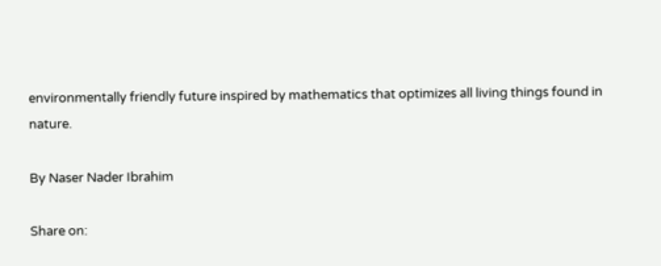environmentally friendly future inspired by mathematics that optimizes all living things found in nature.

By Naser Nader Ibrahim

Share on: